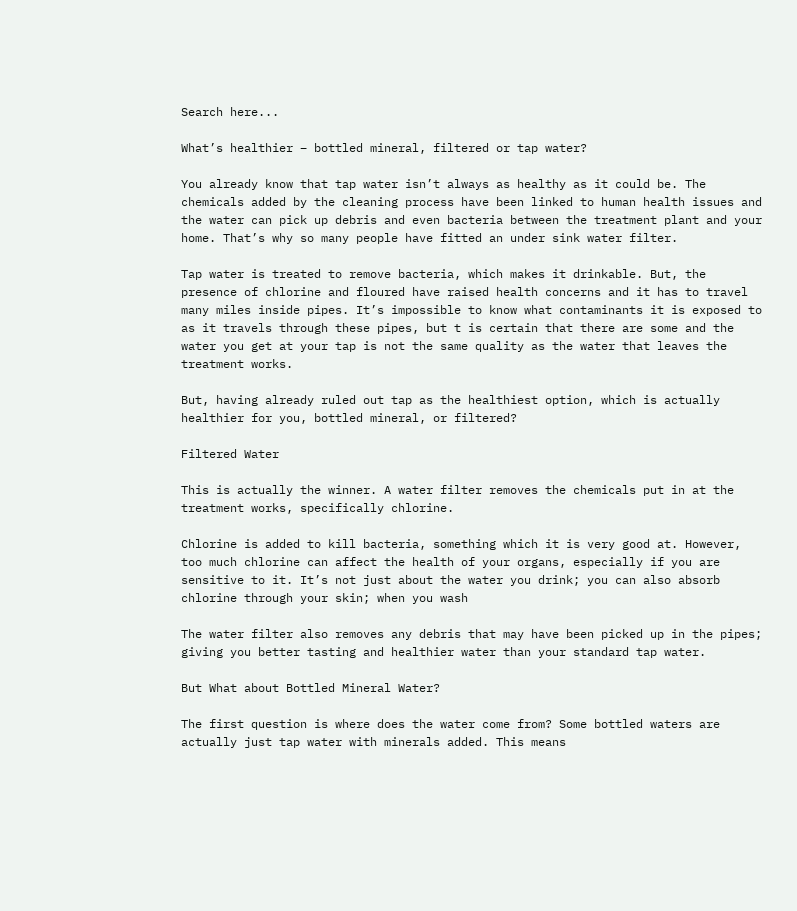Search here...

What’s healthier – bottled mineral, filtered or tap water?

You already know that tap water isn’t always as healthy as it could be. The chemicals added by the cleaning process have been linked to human health issues and the water can pick up debris and even bacteria between the treatment plant and your home. That’s why so many people have fitted an under sink water filter.

Tap water is treated to remove bacteria, which makes it drinkable. But, the presence of chlorine and floured have raised health concerns and it has to travel many miles inside pipes. It’s impossible to know what contaminants it is exposed to as it travels through these pipes, but t is certain that there are some and the water you get at your tap is not the same quality as the water that leaves the treatment works.

But, having already ruled out tap as the healthiest option, which is actually healthier for you, bottled mineral, or filtered?

Filtered Water

This is actually the winner. A water filter removes the chemicals put in at the treatment works, specifically chlorine.

Chlorine is added to kill bacteria, something which it is very good at. However, too much chlorine can affect the health of your organs, especially if you are sensitive to it. It’s not just about the water you drink; you can also absorb chlorine through your skin; when you wash

The water filter also removes any debris that may have been picked up in the pipes; giving you better tasting and healthier water than your standard tap water.

But What about Bottled Mineral Water?

The first question is where does the water come from? Some bottled waters are actually just tap water with minerals added. This means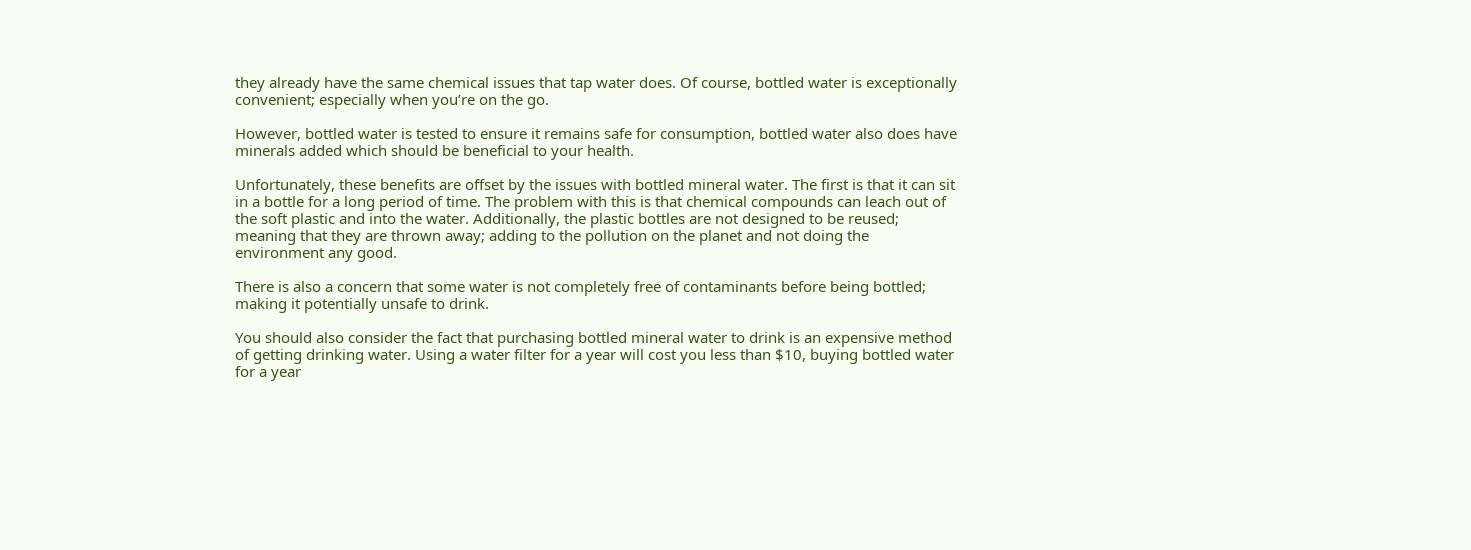they already have the same chemical issues that tap water does. Of course, bottled water is exceptionally convenient; especially when you’re on the go.

However, bottled water is tested to ensure it remains safe for consumption, bottled water also does have minerals added which should be beneficial to your health.

Unfortunately, these benefits are offset by the issues with bottled mineral water. The first is that it can sit in a bottle for a long period of time. The problem with this is that chemical compounds can leach out of the soft plastic and into the water. Additionally, the plastic bottles are not designed to be reused; meaning that they are thrown away; adding to the pollution on the planet and not doing the environment any good.

There is also a concern that some water is not completely free of contaminants before being bottled; making it potentially unsafe to drink.

You should also consider the fact that purchasing bottled mineral water to drink is an expensive method of getting drinking water. Using a water filter for a year will cost you less than $10, buying bottled water for a year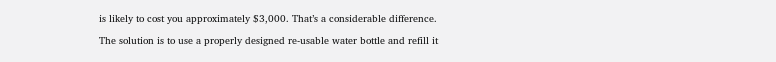is likely to cost you approximately $3,000. That’s a considerable difference.

The solution is to use a properly designed re-usable water bottle and refill it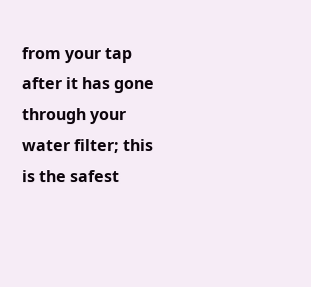from your tap after it has gone through your water filter; this is the safest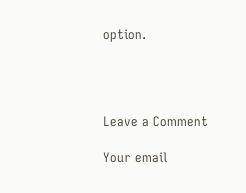option.




Leave a Comment

Your email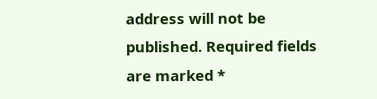address will not be published. Required fields are marked *